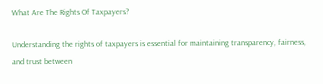What Are The Rights Of Taxpayers?

Understanding the rights of taxpayers is essential for maintaining transparency, fairness, and trust between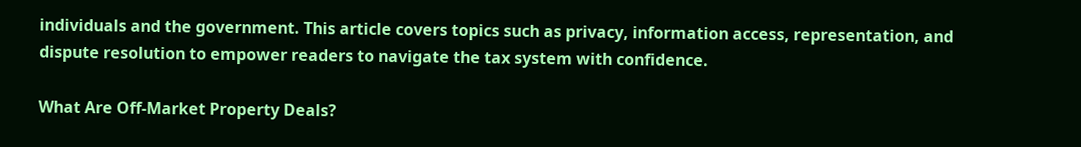individuals and the government. This article covers topics such as privacy, information access, representation, and dispute resolution to empower readers to navigate the tax system with confidence.

What Are Off-Market Property Deals?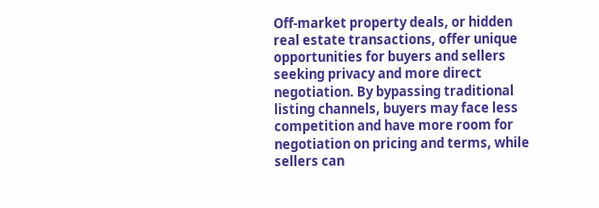Off-market property deals, or hidden real estate transactions, offer unique opportunities for buyers and sellers seeking privacy and more direct negotiation. By bypassing traditional listing channels, buyers may face less competition and have more room for negotiation on pricing and terms, while sellers can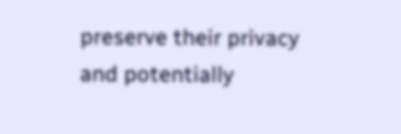preserve their privacy and potentially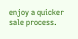enjoy a quicker sale process.